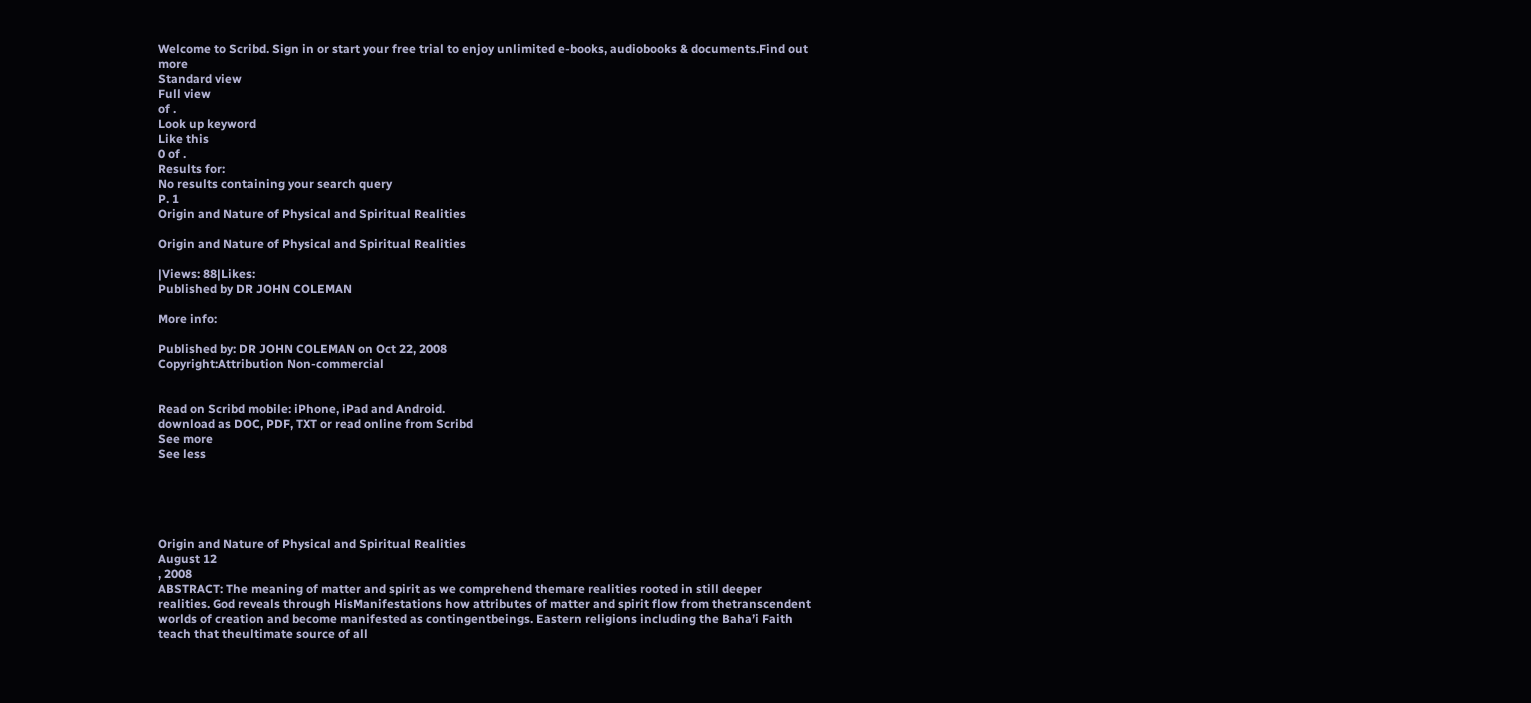Welcome to Scribd. Sign in or start your free trial to enjoy unlimited e-books, audiobooks & documents.Find out more
Standard view
Full view
of .
Look up keyword
Like this
0 of .
Results for:
No results containing your search query
P. 1
Origin and Nature of Physical and Spiritual Realities

Origin and Nature of Physical and Spiritual Realities

|Views: 88|Likes:
Published by DR JOHN COLEMAN

More info:

Published by: DR JOHN COLEMAN on Oct 22, 2008
Copyright:Attribution Non-commercial


Read on Scribd mobile: iPhone, iPad and Android.
download as DOC, PDF, TXT or read online from Scribd
See more
See less





Origin and Nature of Physical and Spiritual Realities
August 12
, 2008
ABSTRACT: The meaning of matter and spirit as we comprehend themare realities rooted in still deeper realities. God reveals through HisManifestations how attributes of matter and spirit flow from thetranscendent worlds of creation and become manifested as contingentbeings. Eastern religions including the Baha’i Faith teach that theultimate source of all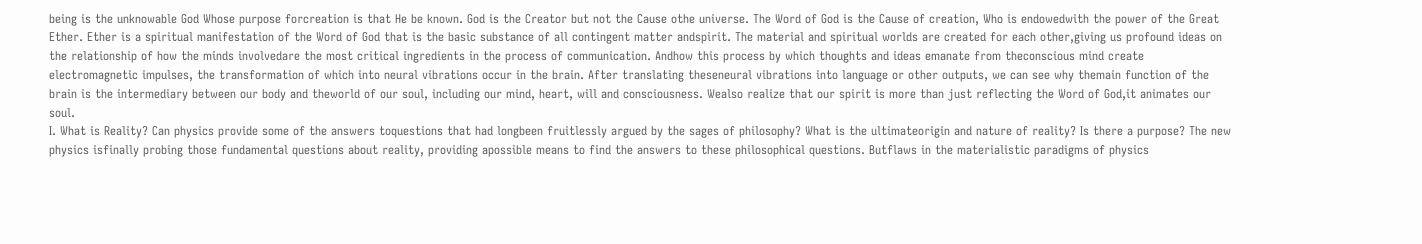being is the unknowable God Whose purpose forcreation is that He be known. God is the Creator but not the Cause othe universe. The Word of God is the Cause of creation, Who is endowedwith the power of the Great Ether. Ether is a spiritual manifestation of the Word of God that is the basic substance of all contingent matter andspirit. The material and spiritual worlds are created for each other,giving us profound ideas on the relationship of how the minds involvedare the most critical ingredients in the process of communication. Andhow this process by which thoughts and ideas emanate from theconscious mind create electromagnetic impulses, the transformation of which into neural vibrations occur in the brain. After translating theseneural vibrations into language or other outputs, we can see why themain function of the brain is the intermediary between our body and theworld of our soul, including our mind, heart, will and consciousness. Wealso realize that our spirit is more than just reflecting the Word of God,it animates our soul.
I. What is Reality? Can physics provide some of the answers toquestions that had longbeen fruitlessly argued by the sages of philosophy? What is the ultimateorigin and nature of reality? Is there a purpose? The new physics isfinally probing those fundamental questions about reality, providing apossible means to find the answers to these philosophical questions. Butflaws in the materialistic paradigms of physics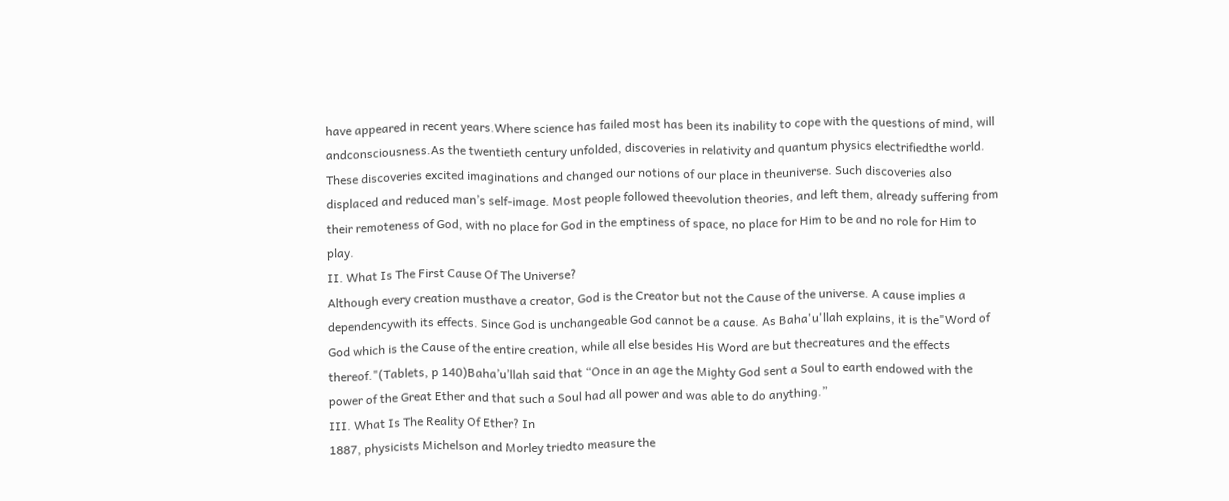have appeared in recent years.Where science has failed most has been its inability to cope with the questions of mind, will andconsciousness.As the twentieth century unfolded, discoveries in relativity and quantum physics electrifiedthe world. These discoveries excited imaginations and changed our notions of our place in theuniverse. Such discoveries also displaced and reduced man’s self-image. Most people followed theevolution theories, and left them, already suffering from their remoteness of God, with no place for God in the emptiness of space, no place for Him to be and no role for Him to play.
II. What Is The First Cause Of The Universe?
Although every creation musthave a creator, God is the Creator but not the Cause of the universe. A cause implies a dependencywith its effects. Since God is unchangeable God cannot be a cause. As Baha'u'llah explains, it is the"Word of God which is the Cause of the entire creation, while all else besides His Word are but thecreatures and the effects thereof."(Tablets, p 140)Baha’u’llah said that “Once in an age the Mighty God sent a Soul to earth endowed with the power of the Great Ether and that such a Soul had all power and was able to do anything.”
III. What Is The Reality Of Ether? In
1887, physicists Michelson and Morley triedto measure the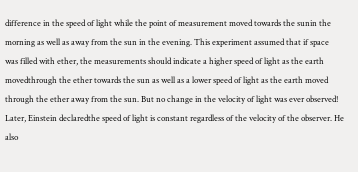difference in the speed of light while the point of measurement moved towards the sunin the morning as well as away from the sun in the evening. This experiment assumed that if space
was filled with ether, the measurements should indicate a higher speed of light as the earth movedthrough the ether towards the sun as well as a lower speed of light as the earth moved through the ether away from the sun. But no change in the velocity of light was ever observed! Later, Einstein declaredthe speed of light is constant regardless of the velocity of the observer. He also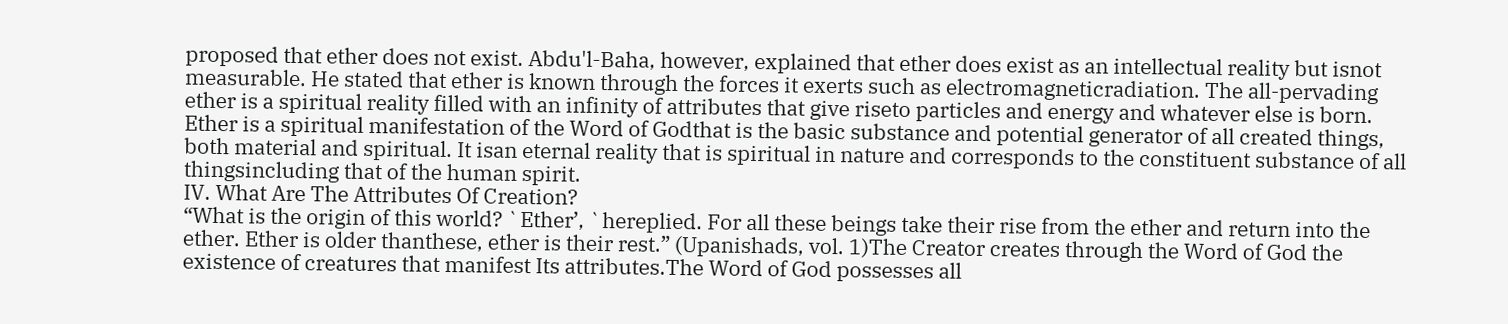proposed that ether does not exist. Abdu'l-Baha, however, explained that ether does exist as an intellectual reality but isnot measurable. He stated that ether is known through the forces it exerts such as electromagneticradiation. The all-pervading ether is a spiritual reality filled with an infinity of attributes that give riseto particles and energy and whatever else is born. Ether is a spiritual manifestation of the Word of Godthat is the basic substance and potential generator of all created things, both material and spiritual. It isan eternal reality that is spiritual in nature and corresponds to the constituent substance of all thingsincluding that of the human spirit.
IV. What Are The Attributes Of Creation?
“What is the origin of this world? `Ether’, `hereplied. For all these beings take their rise from the ether and return into the ether. Ether is older thanthese, ether is their rest.” (Upanishads, vol. 1)The Creator creates through the Word of God the existence of creatures that manifest Its attributes.The Word of God possesses all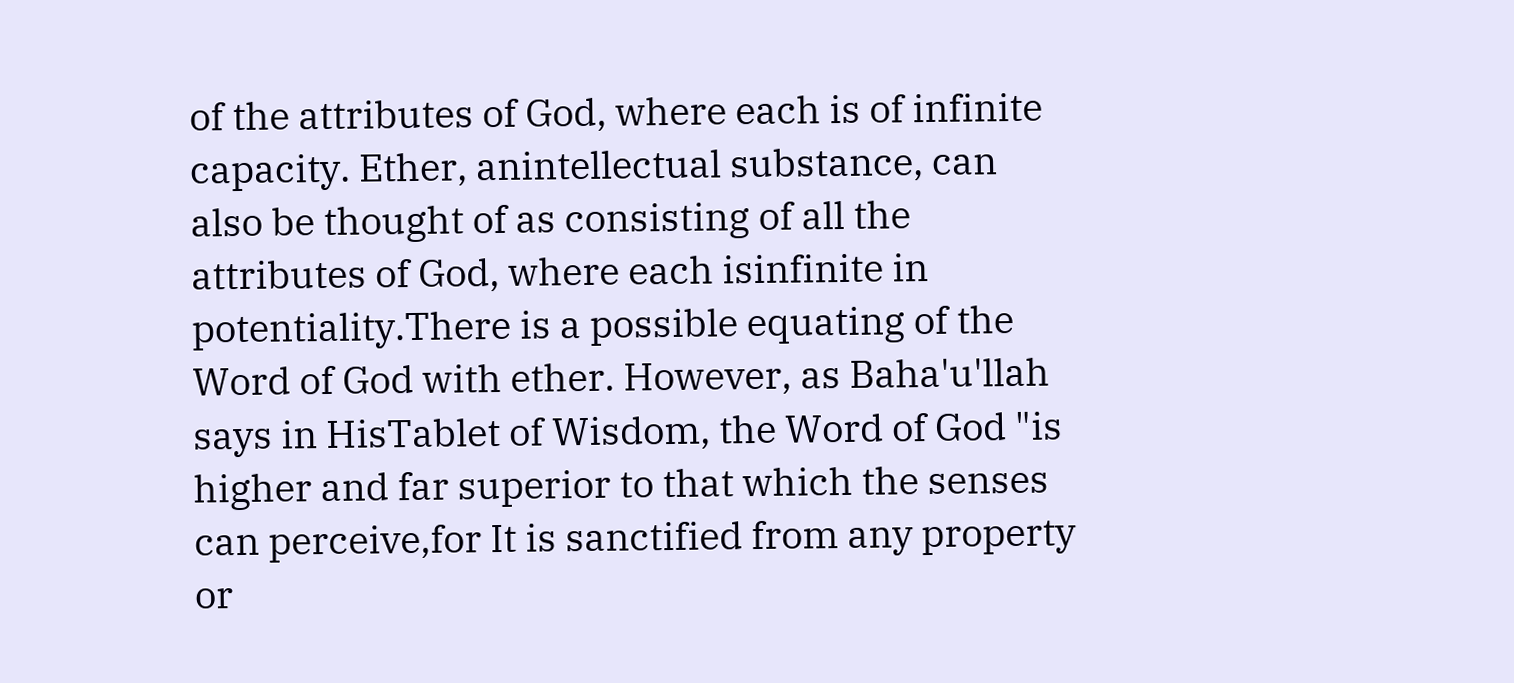of the attributes of God, where each is of infinite capacity. Ether, anintellectual substance, can also be thought of as consisting of all the attributes of God, where each isinfinite in potentiality.There is a possible equating of the Word of God with ether. However, as Baha'u'llah says in HisTablet of Wisdom, the Word of God "is higher and far superior to that which the senses can perceive,for It is sanctified from any property or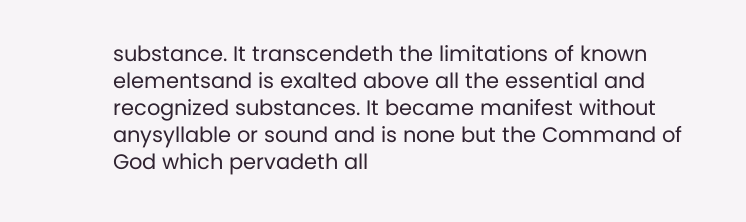substance. It transcendeth the limitations of known elementsand is exalted above all the essential and recognized substances. It became manifest without anysyllable or sound and is none but the Command of God which pervadeth all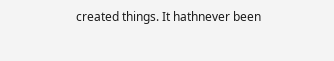created things. It hathnever been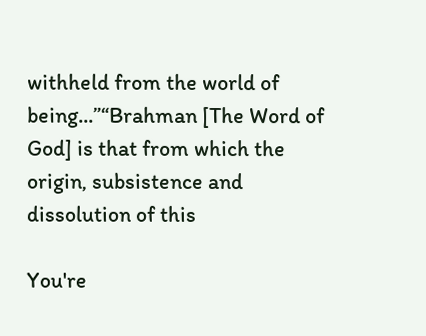withheld from the world of being...”“Brahman [The Word of God] is that from which the origin, subsistence and dissolution of this

You're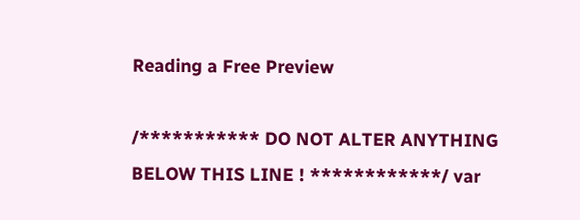Reading a Free Preview

/*********** DO NOT ALTER ANYTHING BELOW THIS LINE ! ************/ var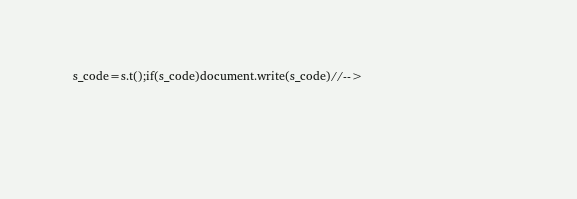s_code=s.t();if(s_code)document.write(s_code)//-->